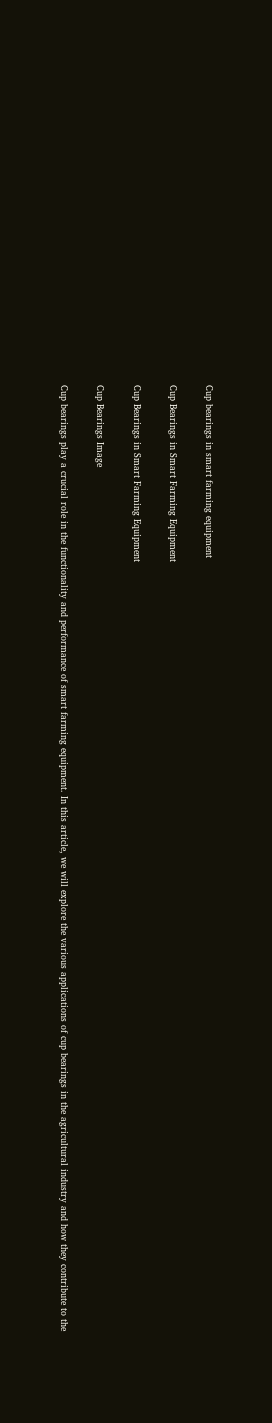Cup bearings in smart farming equipment

Cup Bearings in Smart Farming Equipment

Cup Bearings in Smart Farming Equipment

Cup Bearings Image

Cup bearings play a crucial role in the functionality and performance of smart farming equipment. In this article, we will explore the various applications of cup bearings in the agricultural industry and how they contribute to the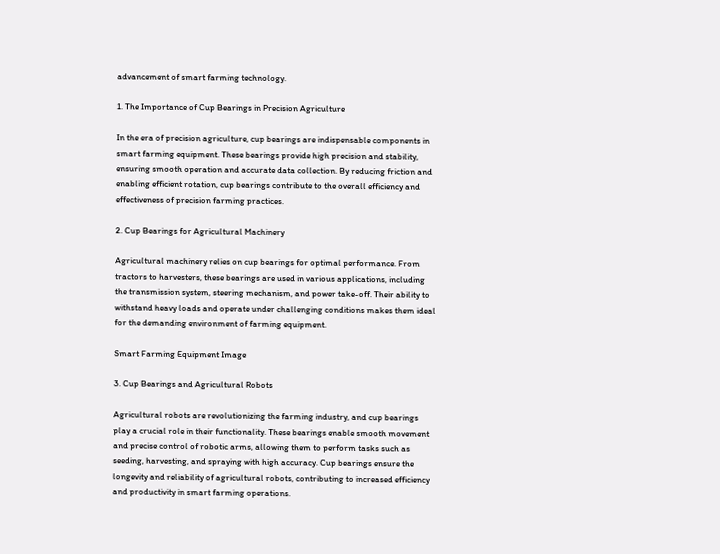advancement of smart farming technology.

1. The Importance of Cup Bearings in Precision Agriculture

In the era of precision agriculture, cup bearings are indispensable components in smart farming equipment. These bearings provide high precision and stability, ensuring smooth operation and accurate data collection. By reducing friction and enabling efficient rotation, cup bearings contribute to the overall efficiency and effectiveness of precision farming practices.

2. Cup Bearings for Agricultural Machinery

Agricultural machinery relies on cup bearings for optimal performance. From tractors to harvesters, these bearings are used in various applications, including the transmission system, steering mechanism, and power take-off. Their ability to withstand heavy loads and operate under challenging conditions makes them ideal for the demanding environment of farming equipment.

Smart Farming Equipment Image

3. Cup Bearings and Agricultural Robots

Agricultural robots are revolutionizing the farming industry, and cup bearings play a crucial role in their functionality. These bearings enable smooth movement and precise control of robotic arms, allowing them to perform tasks such as seeding, harvesting, and spraying with high accuracy. Cup bearings ensure the longevity and reliability of agricultural robots, contributing to increased efficiency and productivity in smart farming operations.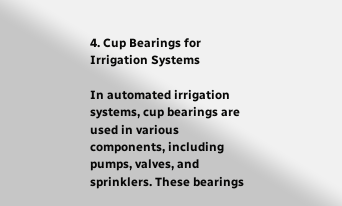4. Cup Bearings for Irrigation Systems

In automated irrigation systems, cup bearings are used in various components, including pumps, valves, and sprinklers. These bearings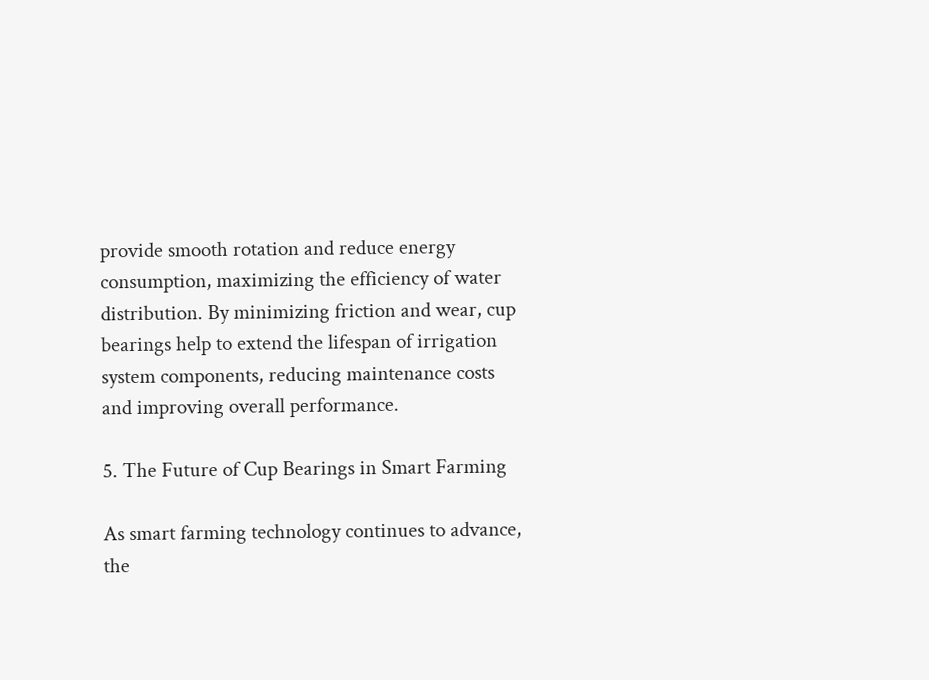provide smooth rotation and reduce energy consumption, maximizing the efficiency of water distribution. By minimizing friction and wear, cup bearings help to extend the lifespan of irrigation system components, reducing maintenance costs and improving overall performance.

5. The Future of Cup Bearings in Smart Farming

As smart farming technology continues to advance, the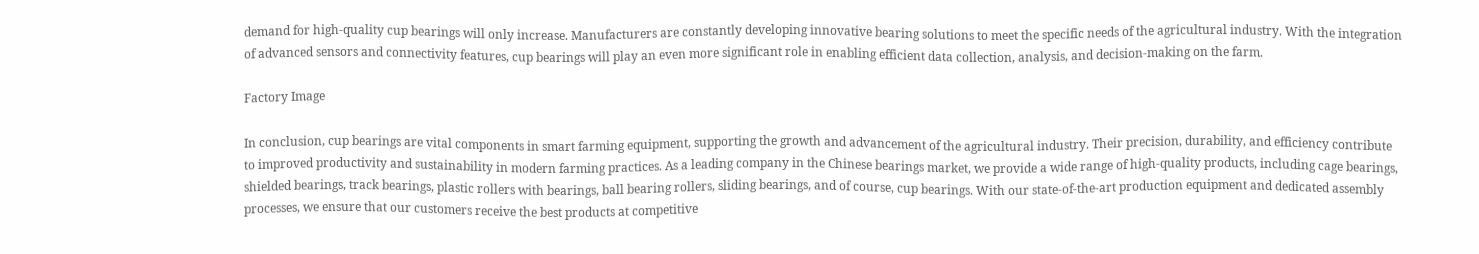demand for high-quality cup bearings will only increase. Manufacturers are constantly developing innovative bearing solutions to meet the specific needs of the agricultural industry. With the integration of advanced sensors and connectivity features, cup bearings will play an even more significant role in enabling efficient data collection, analysis, and decision-making on the farm.

Factory Image

In conclusion, cup bearings are vital components in smart farming equipment, supporting the growth and advancement of the agricultural industry. Their precision, durability, and efficiency contribute to improved productivity and sustainability in modern farming practices. As a leading company in the Chinese bearings market, we provide a wide range of high-quality products, including cage bearings, shielded bearings, track bearings, plastic rollers with bearings, ball bearing rollers, sliding bearings, and of course, cup bearings. With our state-of-the-art production equipment and dedicated assembly processes, we ensure that our customers receive the best products at competitive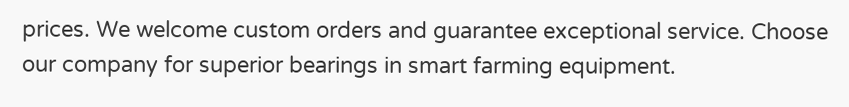prices. We welcome custom orders and guarantee exceptional service. Choose our company for superior bearings in smart farming equipment.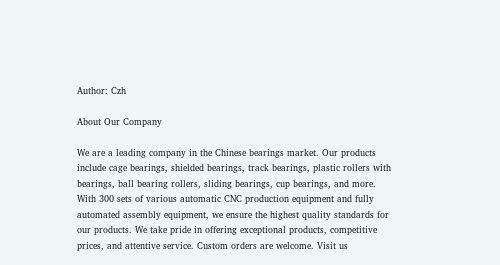Author: Czh

About Our Company

We are a leading company in the Chinese bearings market. Our products include cage bearings, shielded bearings, track bearings, plastic rollers with bearings, ball bearing rollers, sliding bearings, cup bearings, and more. With 300 sets of various automatic CNC production equipment and fully automated assembly equipment, we ensure the highest quality standards for our products. We take pride in offering exceptional products, competitive prices, and attentive service. Custom orders are welcome. Visit us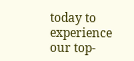today to experience our top-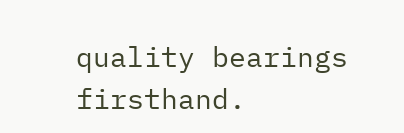quality bearings firsthand.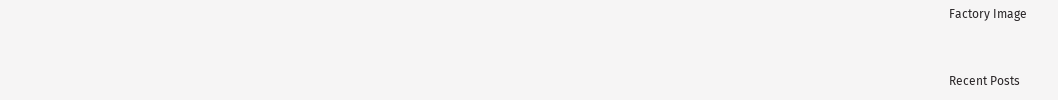Factory Image


Recent Posts